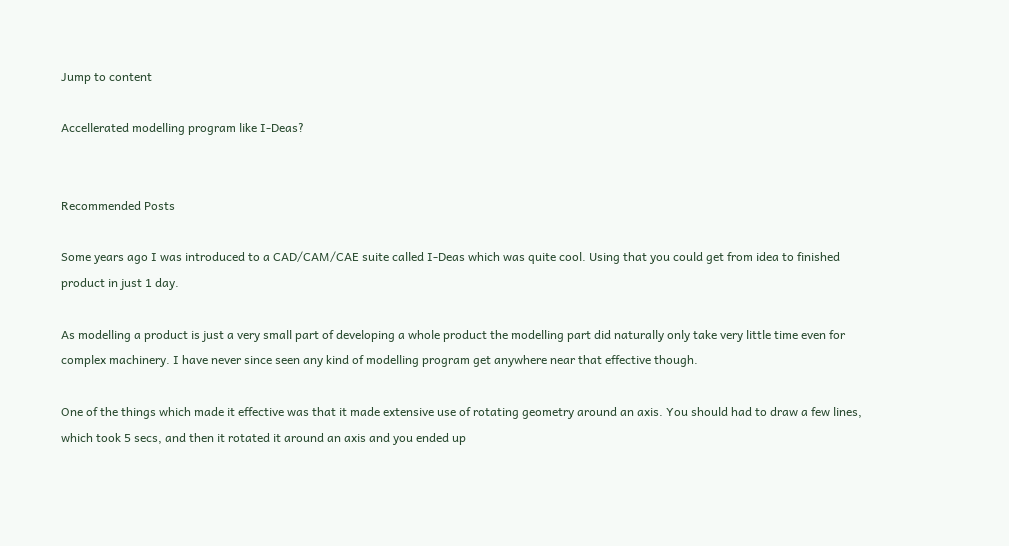Jump to content

Accellerated modelling program like I-Deas?


Recommended Posts

Some years ago I was introduced to a CAD/CAM/CAE suite called I-Deas which was quite cool. Using that you could get from idea to finished product in just 1 day.

As modelling a product is just a very small part of developing a whole product the modelling part did naturally only take very little time even for complex machinery. I have never since seen any kind of modelling program get anywhere near that effective though.

One of the things which made it effective was that it made extensive use of rotating geometry around an axis. You should had to draw a few lines, which took 5 secs, and then it rotated it around an axis and you ended up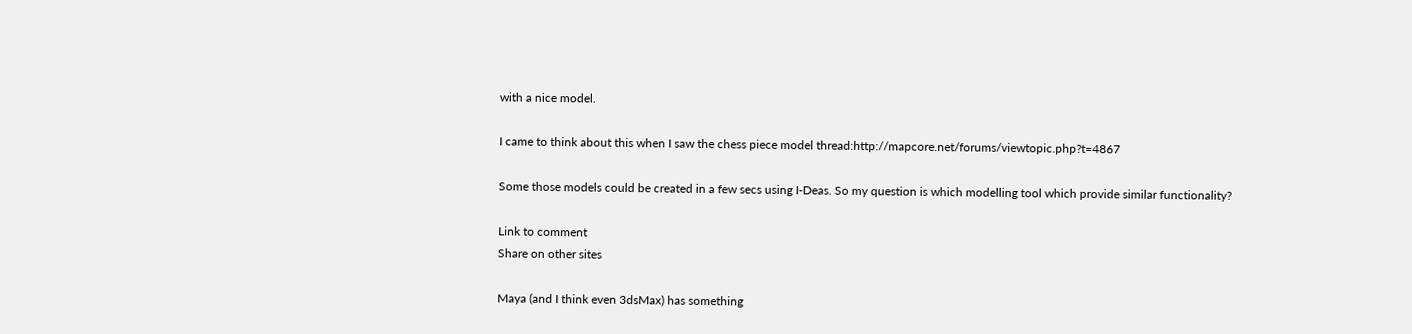with a nice model.

I came to think about this when I saw the chess piece model thread:http://mapcore.net/forums/viewtopic.php?t=4867

Some those models could be created in a few secs using I-Deas. So my question is which modelling tool which provide similar functionality?

Link to comment
Share on other sites

Maya (and I think even 3dsMax) has something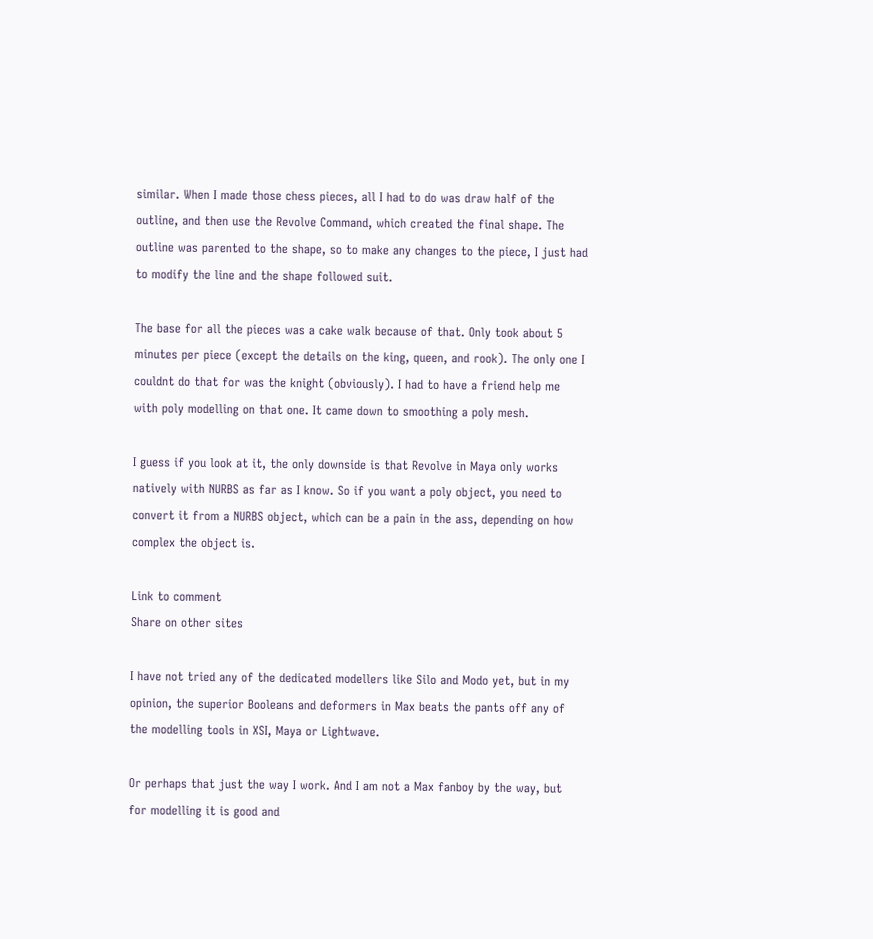similar. When I made those chess pieces, all I had to do was draw half of the outline, and then use the Revolve Command, which created the final shape. The outline was parented to the shape, so to make any changes to the piece, I just had to modify the line and the shape followed suit.

The base for all the pieces was a cake walk because of that. Only took about 5 minutes per piece (except the details on the king, queen, and rook). The only one I couldnt do that for was the knight (obviously). I had to have a friend help me with poly modelling on that one. It came down to smoothing a poly mesh.

I guess if you look at it, the only downside is that Revolve in Maya only works natively with NURBS as far as I know. So if you want a poly object, you need to convert it from a NURBS object, which can be a pain in the ass, depending on how complex the object is.

Link to comment
Share on other sites

I have not tried any of the dedicated modellers like Silo and Modo yet, but in my opinion, the superior Booleans and deformers in Max beats the pants off any of the modelling tools in XSI, Maya or Lightwave.

Or perhaps that just the way I work. And I am not a Max fanboy by the way, but for modelling it is good and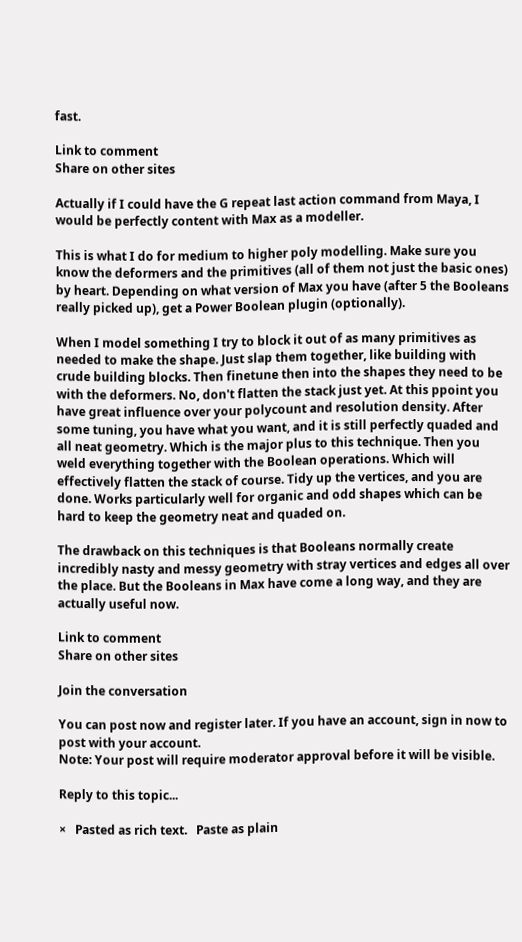fast.

Link to comment
Share on other sites

Actually if I could have the G repeat last action command from Maya, I would be perfectly content with Max as a modeller.

This is what I do for medium to higher poly modelling. Make sure you know the deformers and the primitives (all of them not just the basic ones) by heart. Depending on what version of Max you have (after 5 the Booleans really picked up), get a Power Boolean plugin (optionally).

When I model something I try to block it out of as many primitives as needed to make the shape. Just slap them together, like building with crude building blocks. Then finetune then into the shapes they need to be with the deformers. No, don't flatten the stack just yet. At this ppoint you have great influence over your polycount and resolution density. After some tuning, you have what you want, and it is still perfectly quaded and all neat geometry. Which is the major plus to this technique. Then you weld everything together with the Boolean operations. Which will effectively flatten the stack of course. Tidy up the vertices, and you are done. Works particularly well for organic and odd shapes which can be hard to keep the geometry neat and quaded on.

The drawback on this techniques is that Booleans normally create incredibly nasty and messy geometry with stray vertices and edges all over the place. But the Booleans in Max have come a long way, and they are actually useful now.

Link to comment
Share on other sites

Join the conversation

You can post now and register later. If you have an account, sign in now to post with your account.
Note: Your post will require moderator approval before it will be visible.

Reply to this topic...

×   Pasted as rich text.   Paste as plain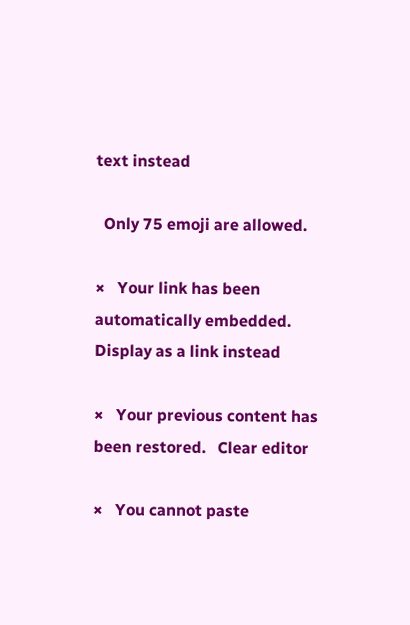text instead

  Only 75 emoji are allowed.

×   Your link has been automatically embedded.   Display as a link instead

×   Your previous content has been restored.   Clear editor

×   You cannot paste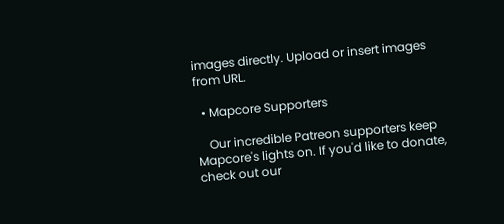images directly. Upload or insert images from URL.

  • Mapcore Supporters

    Our incredible Patreon supporters keep Mapcore's lights on. If you'd like to donate, check out our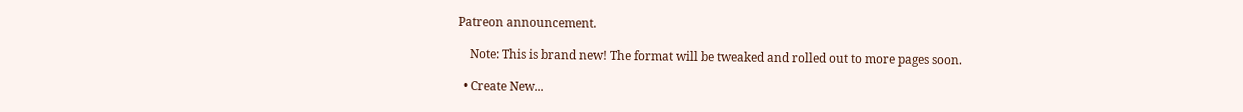Patreon announcement.

    Note: This is brand new! The format will be tweaked and rolled out to more pages soon.

  • Create New...